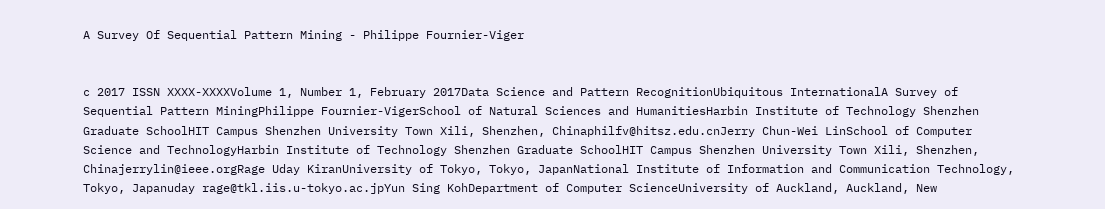A Survey Of Sequential Pattern Mining - Philippe Fournier-Viger


c 2017 ISSN XXXX-XXXXVolume 1, Number 1, February 2017Data Science and Pattern RecognitionUbiquitous InternationalA Survey of Sequential Pattern MiningPhilippe Fournier-VigerSchool of Natural Sciences and HumanitiesHarbin Institute of Technology Shenzhen Graduate SchoolHIT Campus Shenzhen University Town Xili, Shenzhen, Chinaphilfv@hitsz.edu.cnJerry Chun-Wei LinSchool of Computer Science and TechnologyHarbin Institute of Technology Shenzhen Graduate SchoolHIT Campus Shenzhen University Town Xili, Shenzhen, Chinajerrylin@ieee.orgRage Uday KiranUniversity of Tokyo, Tokyo, JapanNational Institute of Information and Communication Technology, Tokyo, Japanuday rage@tkl.iis.u-tokyo.ac.jpYun Sing KohDepartment of Computer ScienceUniversity of Auckland, Auckland, New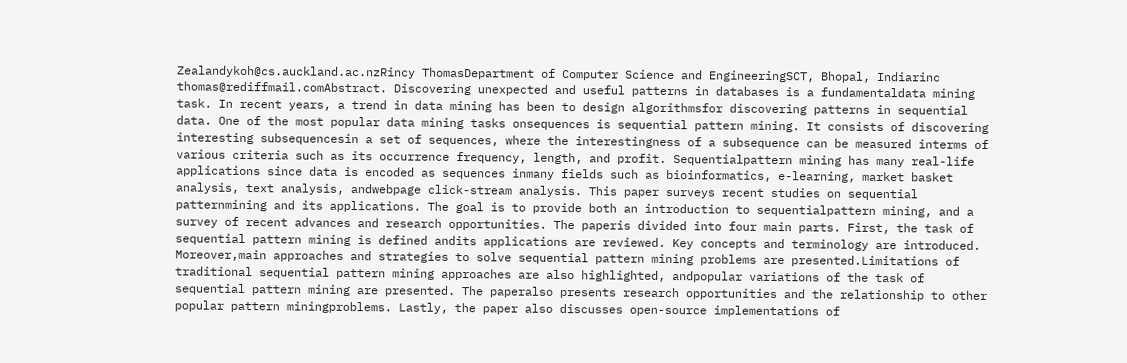Zealandykoh@cs.auckland.ac.nzRincy ThomasDepartment of Computer Science and EngineeringSCT, Bhopal, Indiarinc thomas@rediffmail.comAbstract. Discovering unexpected and useful patterns in databases is a fundamentaldata mining task. In recent years, a trend in data mining has been to design algorithmsfor discovering patterns in sequential data. One of the most popular data mining tasks onsequences is sequential pattern mining. It consists of discovering interesting subsequencesin a set of sequences, where the interestingness of a subsequence can be measured interms of various criteria such as its occurrence frequency, length, and profit. Sequentialpattern mining has many real-life applications since data is encoded as sequences inmany fields such as bioinformatics, e-learning, market basket analysis, text analysis, andwebpage click-stream analysis. This paper surveys recent studies on sequential patternmining and its applications. The goal is to provide both an introduction to sequentialpattern mining, and a survey of recent advances and research opportunities. The paperis divided into four main parts. First, the task of sequential pattern mining is defined andits applications are reviewed. Key concepts and terminology are introduced. Moreover,main approaches and strategies to solve sequential pattern mining problems are presented.Limitations of traditional sequential pattern mining approaches are also highlighted, andpopular variations of the task of sequential pattern mining are presented. The paperalso presents research opportunities and the relationship to other popular pattern miningproblems. Lastly, the paper also discusses open-source implementations of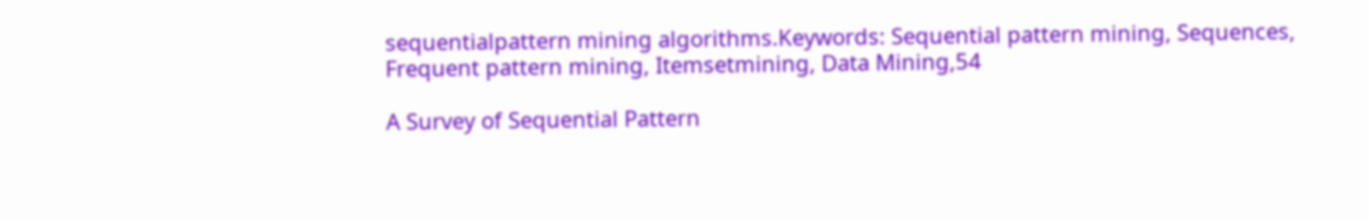sequentialpattern mining algorithms.Keywords: Sequential pattern mining, Sequences, Frequent pattern mining, Itemsetmining, Data Mining,54

A Survey of Sequential Pattern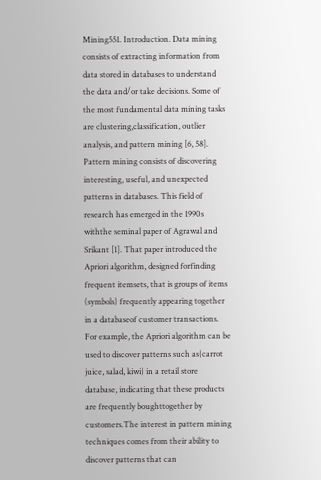Mining551. Introduction. Data mining consists of extracting information from data stored in databases to understand the data and/or take decisions. Some of the most fundamental data mining tasks are clustering,classification, outlier analysis, and pattern mining [6, 58]. Pattern mining consists of discovering interesting, useful, and unexpected patterns in databases. This field of research has emerged in the 1990s withthe seminal paper of Agrawal and Srikant [1]. That paper introduced the Apriori algorithm, designed forfinding frequent itemsets, that is groups of items (symbols) frequently appearing together in a databaseof customer transactions. For example, the Apriori algorithm can be used to discover patterns such as{carrot juice, salad, kiwi} in a retail store database, indicating that these products are frequently boughttogether by customers.The interest in pattern mining techniques comes from their ability to discover patterns that can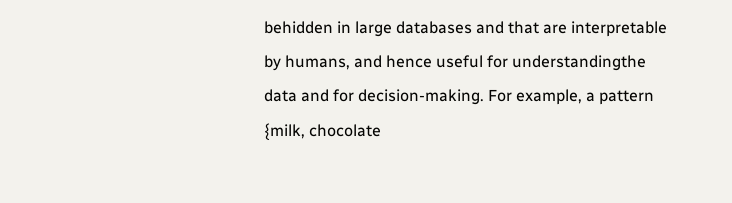behidden in large databases and that are interpretable by humans, and hence useful for understandingthe data and for decision-making. For example, a pattern {milk, chocolate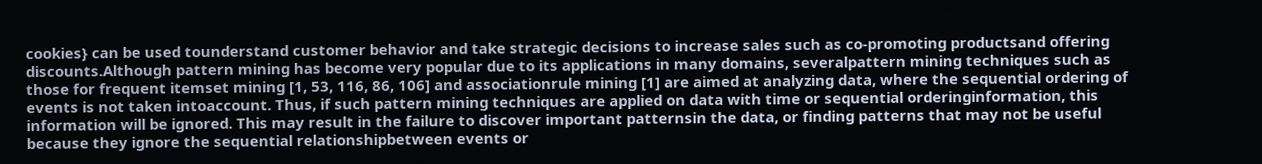cookies} can be used tounderstand customer behavior and take strategic decisions to increase sales such as co-promoting productsand offering discounts.Although pattern mining has become very popular due to its applications in many domains, severalpattern mining techniques such as those for frequent itemset mining [1, 53, 116, 86, 106] and associationrule mining [1] are aimed at analyzing data, where the sequential ordering of events is not taken intoaccount. Thus, if such pattern mining techniques are applied on data with time or sequential orderinginformation, this information will be ignored. This may result in the failure to discover important patternsin the data, or finding patterns that may not be useful because they ignore the sequential relationshipbetween events or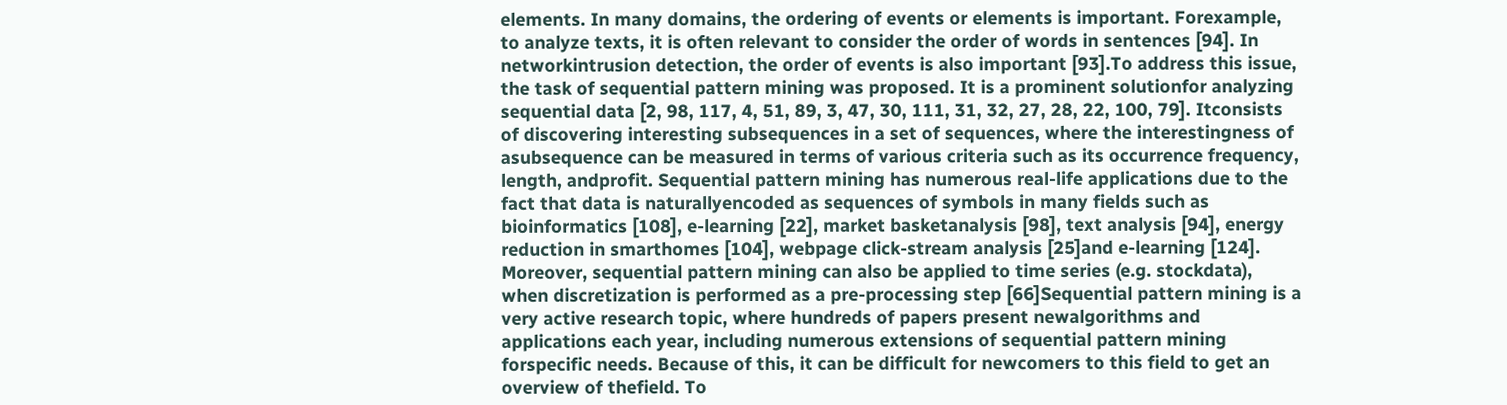elements. In many domains, the ordering of events or elements is important. Forexample, to analyze texts, it is often relevant to consider the order of words in sentences [94]. In networkintrusion detection, the order of events is also important [93].To address this issue, the task of sequential pattern mining was proposed. It is a prominent solutionfor analyzing sequential data [2, 98, 117, 4, 51, 89, 3, 47, 30, 111, 31, 32, 27, 28, 22, 100, 79]. Itconsists of discovering interesting subsequences in a set of sequences, where the interestingness of asubsequence can be measured in terms of various criteria such as its occurrence frequency, length, andprofit. Sequential pattern mining has numerous real-life applications due to the fact that data is naturallyencoded as sequences of symbols in many fields such as bioinformatics [108], e-learning [22], market basketanalysis [98], text analysis [94], energy reduction in smarthomes [104], webpage click-stream analysis [25]and e-learning [124]. Moreover, sequential pattern mining can also be applied to time series (e.g. stockdata), when discretization is performed as a pre-processing step [66]Sequential pattern mining is a very active research topic, where hundreds of papers present newalgorithms and applications each year, including numerous extensions of sequential pattern mining forspecific needs. Because of this, it can be difficult for newcomers to this field to get an overview of thefield. To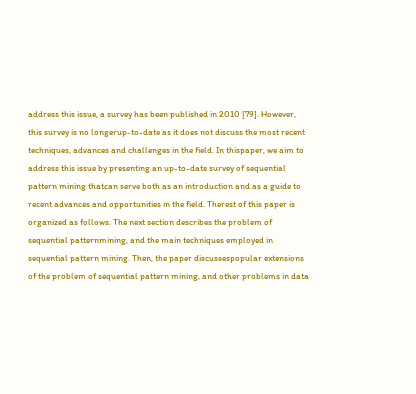address this issue, a survey has been published in 2010 [79]. However, this survey is no longerup-to-date as it does not discuss the most recent techniques, advances and challenges in the field. In thispaper, we aim to address this issue by presenting an up-to-date survey of sequential pattern mining thatcan serve both as an introduction and as a guide to recent advances and opportunities in the field. Therest of this paper is organized as follows. The next section describes the problem of sequential patternmining, and the main techniques employed in sequential pattern mining. Then, the paper discussespopular extensions of the problem of sequential pattern mining, and other problems in data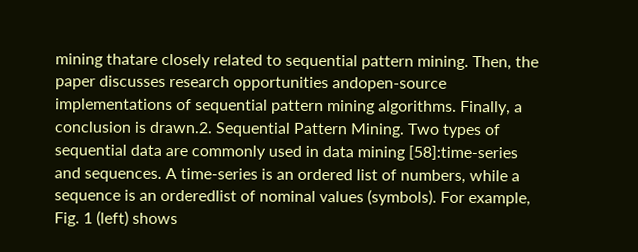mining thatare closely related to sequential pattern mining. Then, the paper discusses research opportunities andopen-source implementations of sequential pattern mining algorithms. Finally, a conclusion is drawn.2. Sequential Pattern Mining. Two types of sequential data are commonly used in data mining [58]:time-series and sequences. A time-series is an ordered list of numbers, while a sequence is an orderedlist of nominal values (symbols). For example, Fig. 1 (left) shows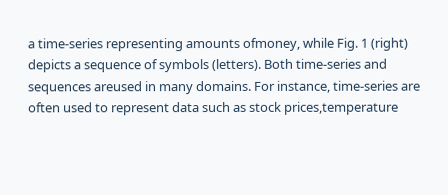a time-series representing amounts ofmoney, while Fig. 1 (right) depicts a sequence of symbols (letters). Both time-series and sequences areused in many domains. For instance, time-series are often used to represent data such as stock prices,temperature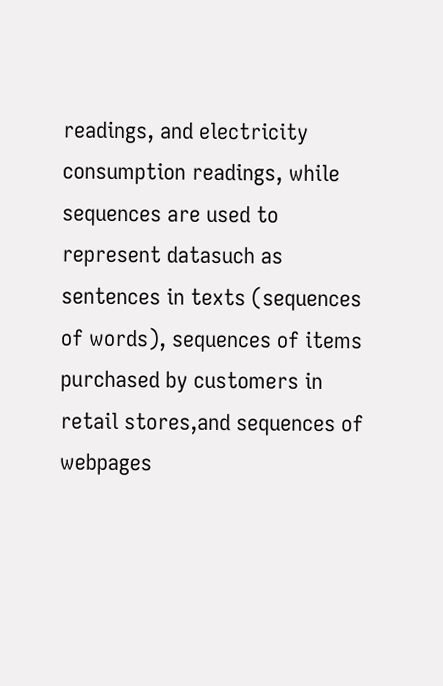readings, and electricity consumption readings, while sequences are used to represent datasuch as sentences in texts (sequences of words), sequences of items purchased by customers in retail stores,and sequences of webpages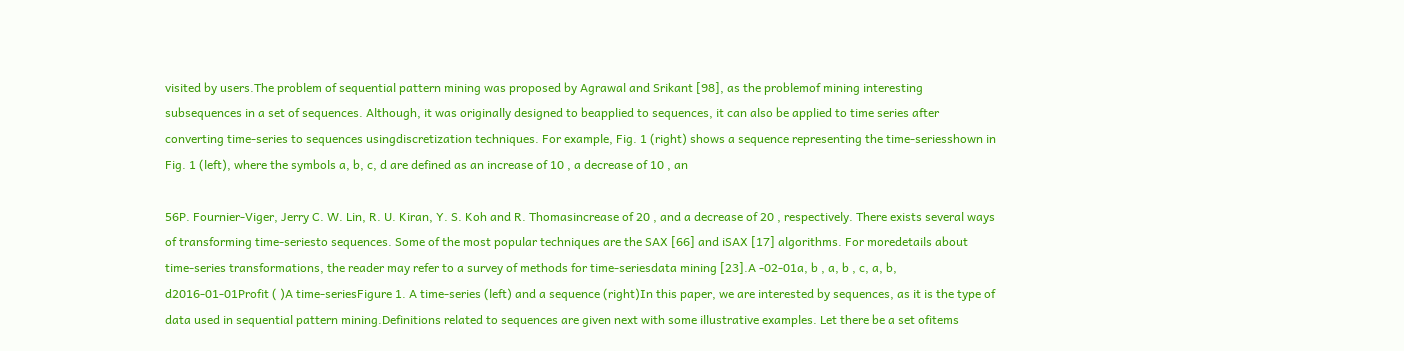visited by users.The problem of sequential pattern mining was proposed by Agrawal and Srikant [98], as the problemof mining interesting subsequences in a set of sequences. Although, it was originally designed to beapplied to sequences, it can also be applied to time series after converting time-series to sequences usingdiscretization techniques. For example, Fig. 1 (right) shows a sequence representing the time-seriesshown in Fig. 1 (left), where the symbols a, b, c, d are defined as an increase of 10 , a decrease of 10 , an

56P. Fournier-Viger, Jerry C. W. Lin, R. U. Kiran, Y. S. Koh and R. Thomasincrease of 20 , and a decrease of 20 , respectively. There exists several ways of transforming time-seriesto sequences. Some of the most popular techniques are the SAX [66] and iSAX [17] algorithms. For moredetails about time-series transformations, the reader may refer to a survey of methods for time-seriesdata mining [23].A -02-01a, b , a, b , c, a, b, d2016-01-01Profit ( )A time-seriesFigure 1. A time-series (left) and a sequence (right)In this paper, we are interested by sequences, as it is the type of data used in sequential pattern mining.Definitions related to sequences are given next with some illustrative examples. Let there be a set ofitems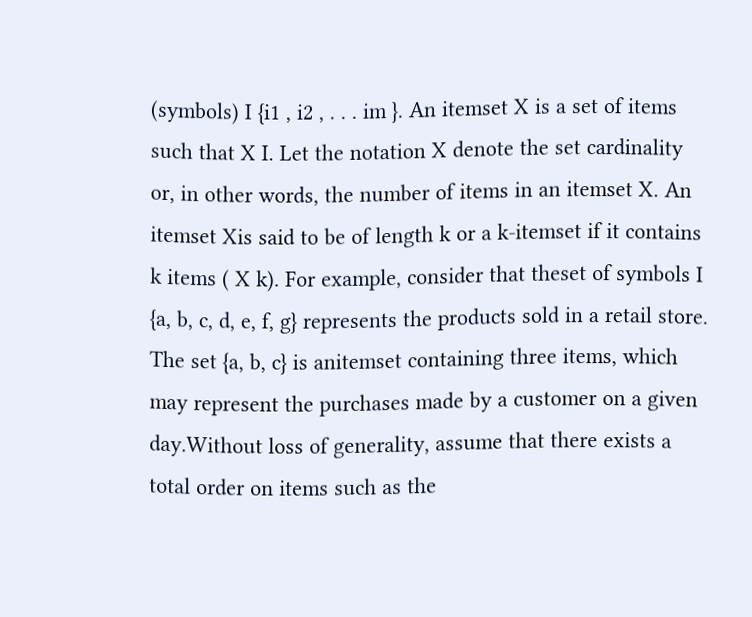(symbols) I {i1 , i2 , . . . im }. An itemset X is a set of items such that X I. Let the notation X denote the set cardinality or, in other words, the number of items in an itemset X. An itemset Xis said to be of length k or a k-itemset if it contains k items ( X k). For example, consider that theset of symbols I {a, b, c, d, e, f, g} represents the products sold in a retail store. The set {a, b, c} is anitemset containing three items, which may represent the purchases made by a customer on a given day.Without loss of generality, assume that there exists a total order on items such as the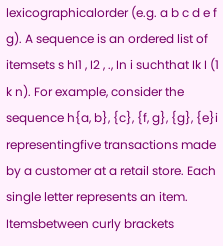lexicographicalorder (e.g. a b c d e f g). A sequence is an ordered list of itemsets s hI1 , I2 , ., In i suchthat Ik I (1 k n). For example, consider the sequence h{a, b}, {c}, {f, g}, {g}, {e}i representingfive transactions made by a customer at a retail store. Each single letter represents an item. Itemsbetween curly brackets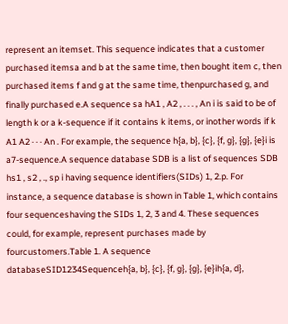represent an itemset. This sequence indicates that a customer purchased itemsa and b at the same time, then bought item c, then purchased items f and g at the same time, thenpurchased g, and finally purchased e.A sequence sa hA1 , A2 , . . . , An i is said to be of length k or a k-sequence if it contains k items, or inother words if k A1 A2 · · · An . For example, the sequence h{a, b}, {c}, {f, g}, {g}, {e}i is a7-sequence.A sequence database SDB is a list of sequences SDB hs1 , s2 , ., sp i having sequence identifiers(SIDs) 1, 2.p. For instance, a sequence database is shown in Table 1, which contains four sequenceshaving the SIDs 1, 2, 3 and 4. These sequences could, for example, represent purchases made by fourcustomers.Table 1. A sequence databaseSID1234Sequenceh{a, b}, {c}, {f, g}, {g}, {e}ih{a, d},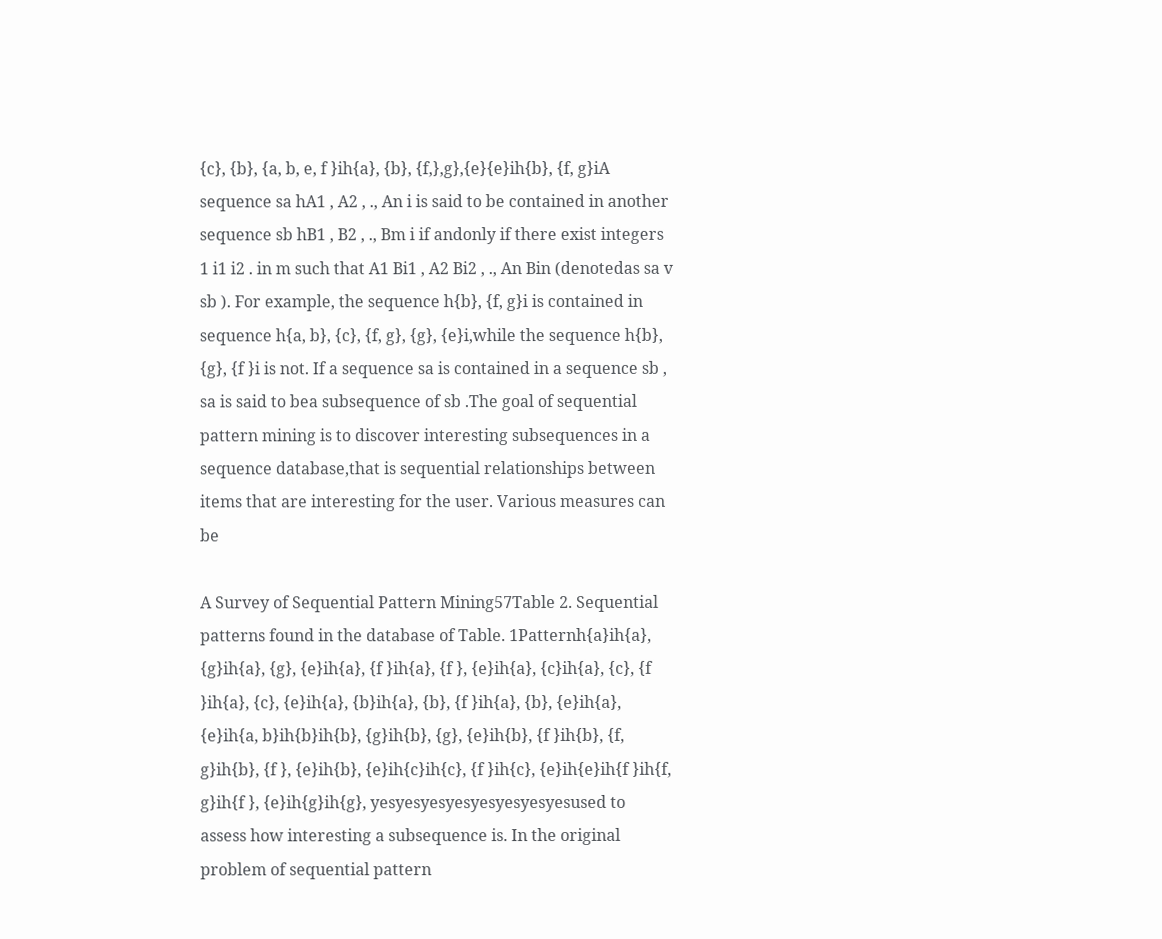{c}, {b}, {a, b, e, f }ih{a}, {b}, {f,},g},{e}{e}ih{b}, {f, g}iA sequence sa hA1 , A2 , ., An i is said to be contained in another sequence sb hB1 , B2 , ., Bm i if andonly if there exist integers 1 i1 i2 . in m such that A1 Bi1 , A2 Bi2 , ., An Bin (denotedas sa v sb ). For example, the sequence h{b}, {f, g}i is contained in sequence h{a, b}, {c}, {f, g}, {g}, {e}i,while the sequence h{b}, {g}, {f }i is not. If a sequence sa is contained in a sequence sb , sa is said to bea subsequence of sb .The goal of sequential pattern mining is to discover interesting subsequences in a sequence database,that is sequential relationships between items that are interesting for the user. Various measures can be

A Survey of Sequential Pattern Mining57Table 2. Sequential patterns found in the database of Table. 1Patternh{a}ih{a}, {g}ih{a}, {g}, {e}ih{a}, {f }ih{a}, {f }, {e}ih{a}, {c}ih{a}, {c}, {f }ih{a}, {c}, {e}ih{a}, {b}ih{a}, {b}, {f }ih{a}, {b}, {e}ih{a}, {e}ih{a, b}ih{b}ih{b}, {g}ih{b}, {g}, {e}ih{b}, {f }ih{b}, {f, g}ih{b}, {f }, {e}ih{b}, {e}ih{c}ih{c}, {f }ih{c}, {e}ih{e}ih{f }ih{f, g}ih{f }, {e}ih{g}ih{g}, yesyesyesyesyesyesyesyesused to assess how interesting a subsequence is. In the original problem of sequential pattern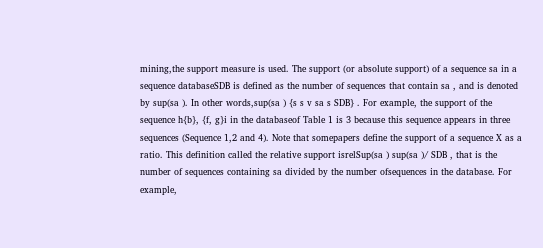mining,the support measure is used. The support (or absolute support) of a sequence sa in a sequence databaseSDB is defined as the number of sequences that contain sa , and is denoted by sup(sa ). In other words,sup(sa ) {s s v sa s SDB} . For example, the support of the sequence h{b}, {f, g}i in the databaseof Table 1 is 3 because this sequence appears in three sequences (Sequence 1,2 and 4). Note that somepapers define the support of a sequence X as a ratio. This definition called the relative support isrelSup(sa ) sup(sa )/ SDB , that is the number of sequences containing sa divided by the number ofsequences in the database. For example,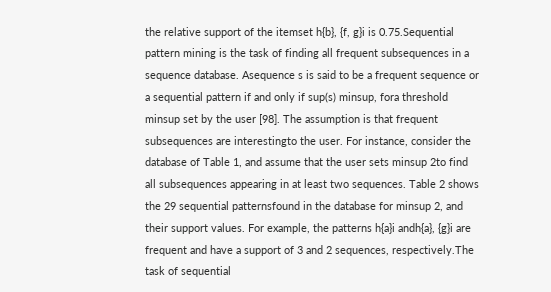the relative support of the itemset h{b}, {f, g}i is 0.75.Sequential pattern mining is the task of finding all frequent subsequences in a sequence database. Asequence s is said to be a frequent sequence or a sequential pattern if and only if sup(s) minsup, fora threshold minsup set by the user [98]. The assumption is that frequent subsequences are interestingto the user. For instance, consider the database of Table 1, and assume that the user sets minsup 2to find all subsequences appearing in at least two sequences. Table 2 shows the 29 sequential patternsfound in the database for minsup 2, and their support values. For example, the patterns h{a}i andh{a}, {g}i are frequent and have a support of 3 and 2 sequences, respectively.The task of sequential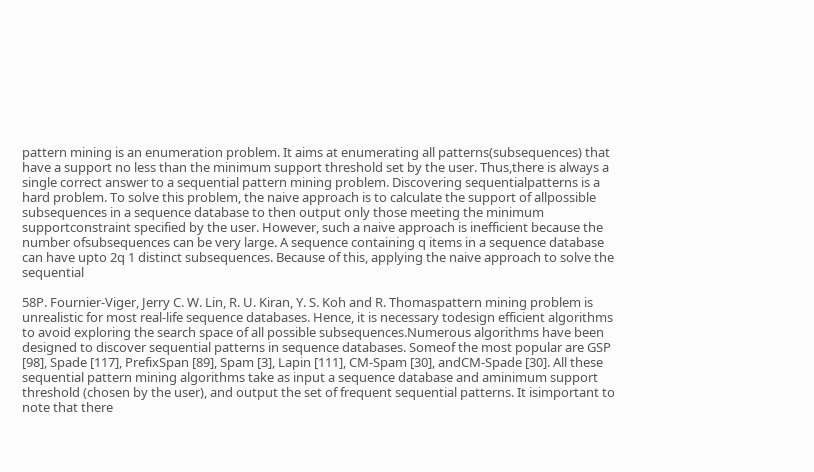pattern mining is an enumeration problem. It aims at enumerating all patterns(subsequences) that have a support no less than the minimum support threshold set by the user. Thus,there is always a single correct answer to a sequential pattern mining problem. Discovering sequentialpatterns is a hard problem. To solve this problem, the naive approach is to calculate the support of allpossible subsequences in a sequence database to then output only those meeting the minimum supportconstraint specified by the user. However, such a naive approach is inefficient because the number ofsubsequences can be very large. A sequence containing q items in a sequence database can have upto 2q 1 distinct subsequences. Because of this, applying the naive approach to solve the sequential

58P. Fournier-Viger, Jerry C. W. Lin, R. U. Kiran, Y. S. Koh and R. Thomaspattern mining problem is unrealistic for most real-life sequence databases. Hence, it is necessary todesign efficient algorithms to avoid exploring the search space of all possible subsequences.Numerous algorithms have been designed to discover sequential patterns in sequence databases. Someof the most popular are GSP [98], Spade [117], PrefixSpan [89], Spam [3], Lapin [111], CM-Spam [30], andCM-Spade [30]. All these sequential pattern mining algorithms take as input a sequence database and aminimum support threshold (chosen by the user), and output the set of frequent sequential patterns. It isimportant to note that there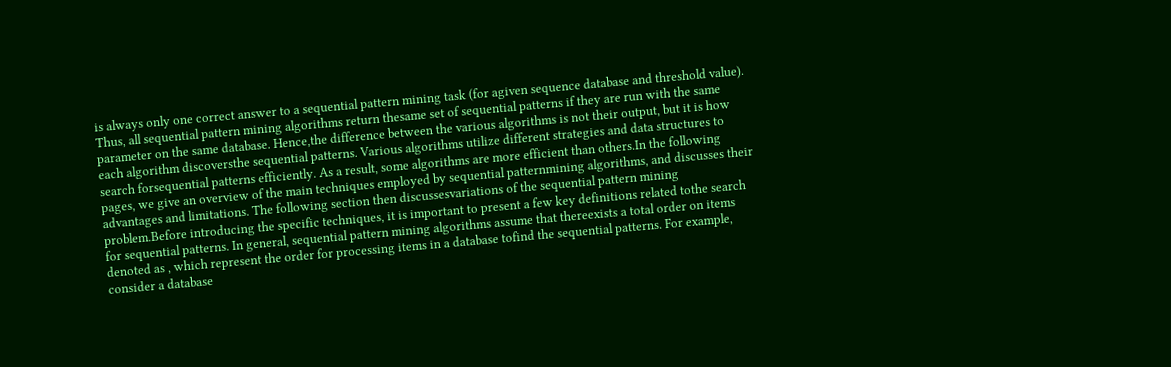is always only one correct answer to a sequential pattern mining task (for agiven sequence database and threshold value). Thus, all sequential pattern mining algorithms return thesame set of sequential patterns if they are run with the same parameter on the same database. Hence,the difference between the various algorithms is not their output, but it is how each algorithm discoversthe sequential patterns. Various algorithms utilize different strategies and data structures to search forsequential patterns efficiently. As a result, some algorithms are more efficient than others.In the following pages, we give an overview of the main techniques employed by sequential patternmining algorithms, and discusses their advantages and limitations. The following section then discussesvariations of the sequential pattern mining problem.Before introducing the specific techniques, it is important to present a few key definitions related tothe search for sequential patterns. In general, sequential pattern mining algorithms assume that thereexists a total order on items denoted as , which represent the order for processing items in a database tofind the sequential patterns. For example, consider a database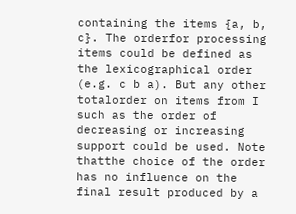containing the items {a, b, c}. The orderfor processing items could be defined as the lexicographical order (e.g. c b a). But any other totalorder on items from I such as the order of decreasing or increasing support could be used. Note thatthe choice of the order has no influence on the final result produced by a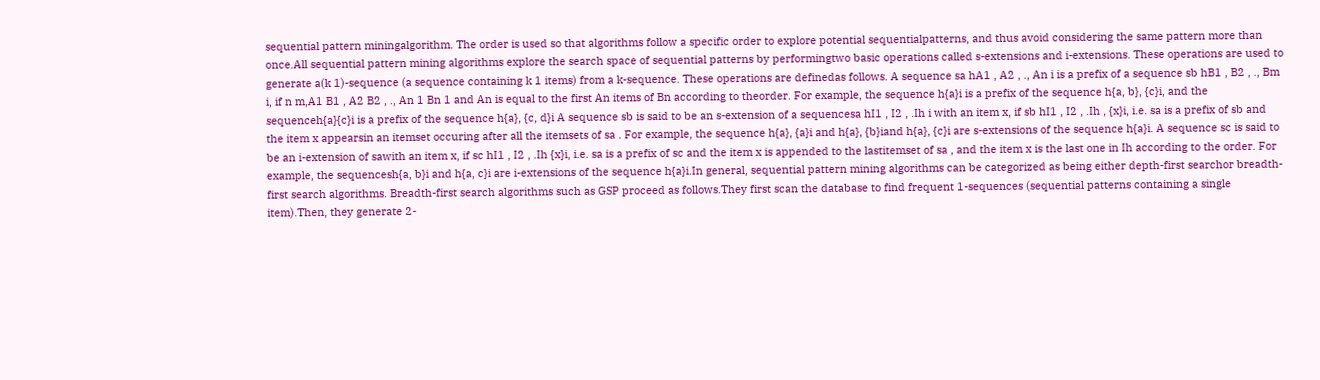sequential pattern miningalgorithm. The order is used so that algorithms follow a specific order to explore potential sequentialpatterns, and thus avoid considering the same pattern more than once.All sequential pattern mining algorithms explore the search space of sequential patterns by performingtwo basic operations called s-extensions and i-extensions. These operations are used to generate a(k 1)-sequence (a sequence containing k 1 items) from a k-sequence. These operations are definedas follows. A sequence sa hA1 , A2 , ., An i is a prefix of a sequence sb hB1 , B2 , ., Bm i, if n m,A1 B1 , A2 B2 , ., An 1 Bn 1 and An is equal to the first An items of Bn according to theorder. For example, the sequence h{a}i is a prefix of the sequence h{a, b}, {c}i, and the sequenceh{a}{c}i is a prefix of the sequence h{a}, {c, d}i A sequence sb is said to be an s-extension of a sequencesa hI1 , I2 , .Ih i with an item x, if sb hI1 , I2 , .Ih , {x}i, i.e. sa is a prefix of sb and the item x appearsin an itemset occuring after all the itemsets of sa . For example, the sequence h{a}, {a}i and h{a}, {b}iand h{a}, {c}i are s-extensions of the sequence h{a}i. A sequence sc is said to be an i-extension of sawith an item x, if sc hI1 , I2 , .Ih {x}i, i.e. sa is a prefix of sc and the item x is appended to the lastitemset of sa , and the item x is the last one in Ih according to the order. For example, the sequencesh{a, b}i and h{a, c}i are i-extensions of the sequence h{a}i.In general, sequential pattern mining algorithms can be categorized as being either depth-first searchor breadth-first search algorithms. Breadth-first search algorithms such as GSP proceed as follows.They first scan the database to find frequent 1-sequences (sequential patterns containing a single item).Then, they generate 2-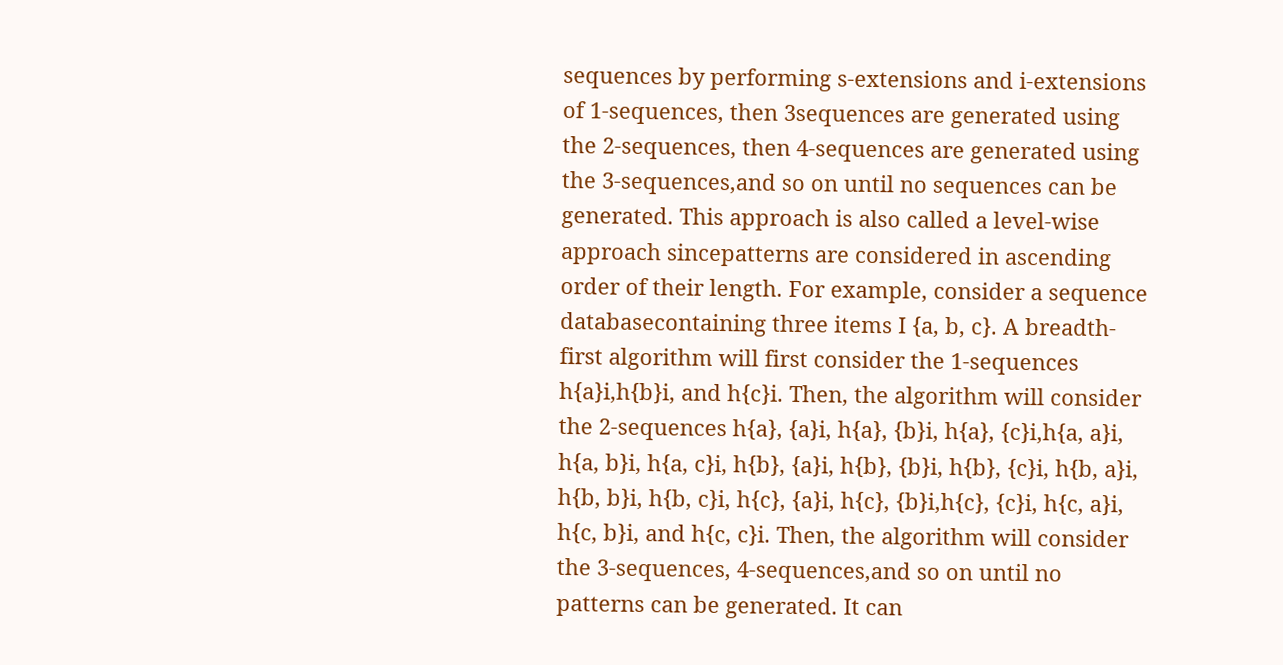sequences by performing s-extensions and i-extensions of 1-sequences, then 3sequences are generated using the 2-sequences, then 4-sequences are generated using the 3-sequences,and so on until no sequences can be generated. This approach is also called a level-wise approach sincepatterns are considered in ascending order of their length. For example, consider a sequence databasecontaining three items I {a, b, c}. A breadth-first algorithm will first consider the 1-sequences h{a}i,h{b}i, and h{c}i. Then, the algorithm will consider the 2-sequences h{a}, {a}i, h{a}, {b}i, h{a}, {c}i,h{a, a}i, h{a, b}i, h{a, c}i, h{b}, {a}i, h{b}, {b}i, h{b}, {c}i, h{b, a}i, h{b, b}i, h{b, c}i, h{c}, {a}i, h{c}, {b}i,h{c}, {c}i, h{c, a}i, h{c, b}i, and h{c, c}i. Then, the algorithm will consider the 3-sequences, 4-sequences,and so on until no patterns can be generated. It can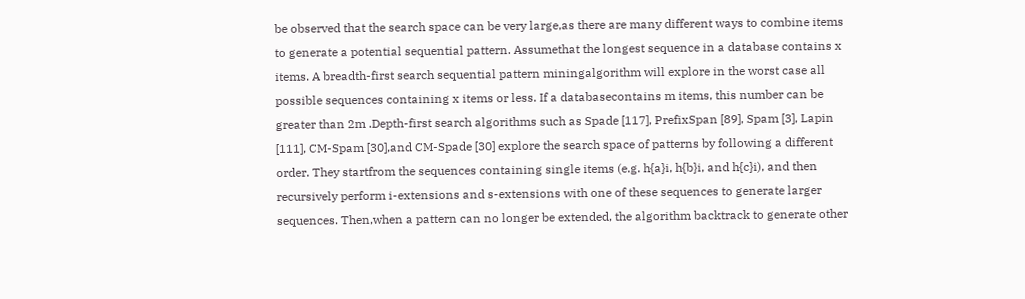be observed that the search space can be very large,as there are many different ways to combine items to generate a potential sequential pattern. Assumethat the longest sequence in a database contains x items. A breadth-first search sequential pattern miningalgorithm will explore in the worst case all possible sequences containing x items or less. If a databasecontains m items, this number can be greater than 2m .Depth-first search algorithms such as Spade [117], PrefixSpan [89], Spam [3], Lapin [111], CM-Spam [30],and CM-Spade [30] explore the search space of patterns by following a different order. They startfrom the sequences containing single items (e.g. h{a}i, h{b}i, and h{c}i), and then recursively perform i-extensions and s-extensions with one of these sequences to generate larger sequences. Then,when a pattern can no longer be extended, the algorithm backtrack to generate other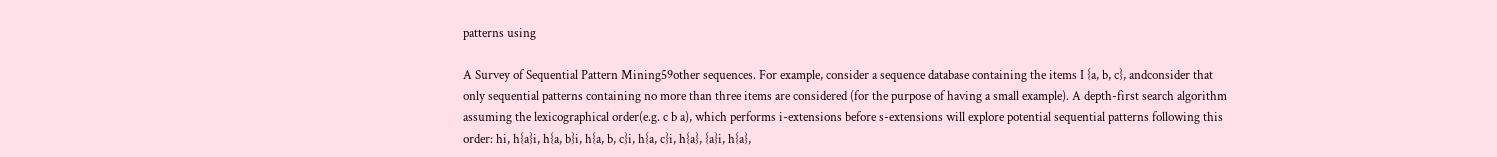patterns using

A Survey of Sequential Pattern Mining59other sequences. For example, consider a sequence database containing the items I {a, b, c}, andconsider that only sequential patterns containing no more than three items are considered (for the purpose of having a small example). A depth-first search algorithm assuming the lexicographical order(e.g. c b a), which performs i-extensions before s-extensions will explore potential sequential patterns following this order: hi, h{a}i, h{a, b}i, h{a, b, c}i, h{a, c}i, h{a}, {a}i, h{a},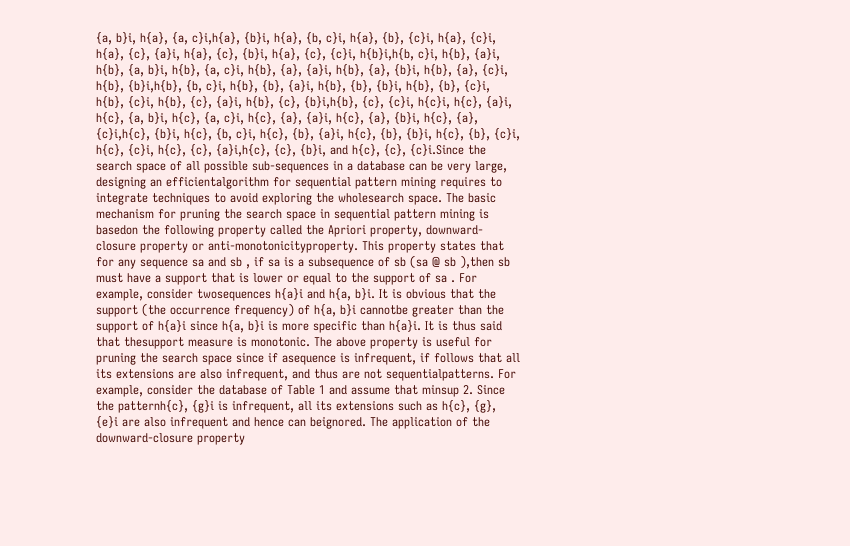{a, b}i, h{a}, {a, c}i,h{a}, {b}i, h{a}, {b, c}i, h{a}, {b}, {c}i, h{a}, {c}i, h{a}, {c}, {a}i, h{a}, {c}, {b}i, h{a}, {c}, {c}i, h{b}i,h{b, c}i, h{b}, {a}i, h{b}, {a, b}i, h{b}, {a, c}i, h{b}, {a}, {a}i, h{b}, {a}, {b}i, h{b}, {a}, {c}i, h{b}, {b}i,h{b}, {b, c}i, h{b}, {b}, {a}i, h{b}, {b}, {b}i, h{b}, {b}, {c}i, h{b}, {c}i, h{b}, {c}, {a}i, h{b}, {c}, {b}i,h{b}, {c}, {c}i, h{c}i, h{c}, {a}i, h{c}, {a, b}i, h{c}, {a, c}i, h{c}, {a}, {a}i, h{c}, {a}, {b}i, h{c}, {a}, {c}i,h{c}, {b}i, h{c}, {b, c}i, h{c}, {b}, {a}i, h{c}, {b}, {b}i, h{c}, {b}, {c}i, h{c}, {c}i, h{c}, {c}, {a}i,h{c}, {c}, {b}i, and h{c}, {c}, {c}i.Since the search space of all possible sub-sequences in a database can be very large, designing an efficientalgorithm for sequential pattern mining requires to integrate techniques to avoid exploring the wholesearch space. The basic mechanism for pruning the search space in sequential pattern mining is basedon the following property called the Apriori property, downward-closure property or anti-monotonicityproperty. This property states that for any sequence sa and sb , if sa is a subsequence of sb (sa @ sb ),then sb must have a support that is lower or equal to the support of sa . For example, consider twosequences h{a}i and h{a, b}i. It is obvious that the support (the occurrence frequency) of h{a, b}i cannotbe greater than the support of h{a}i since h{a, b}i is more specific than h{a}i. It is thus said that thesupport measure is monotonic. The above property is useful for pruning the search space since if asequence is infrequent, if follows that all its extensions are also infrequent, and thus are not sequentialpatterns. For example, consider the database of Table 1 and assume that minsup 2. Since the patternh{c}, {g}i is infrequent, all its extensions such as h{c}, {g}, {e}i are also infrequent and hence can beignored. The application of the downward-closure property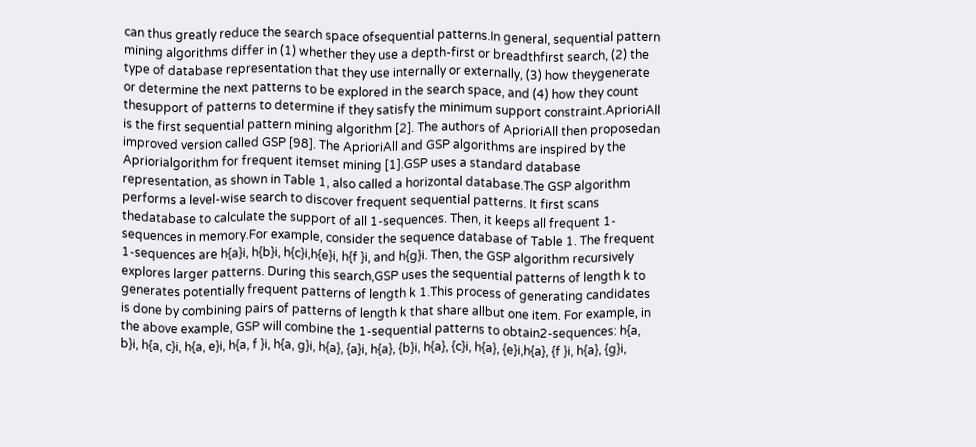can thus greatly reduce the search space ofsequential patterns.In general, sequential pattern mining algorithms differ in (1) whether they use a depth-first or breadthfirst search, (2) the type of database representation that they use internally or externally, (3) how theygenerate or determine the next patterns to be explored in the search space, and (4) how they count thesupport of patterns to determine if they satisfy the minimum support constraint.AprioriAll is the first sequential pattern mining algorithm [2]. The authors of AprioriAll then proposedan improved version called GSP [98]. The AprioriAll and GSP algorithms are inspired by the Apriorialgorithm for frequent itemset mining [1].GSP uses a standard database representation, as shown in Table 1, also called a horizontal database.The GSP algorithm performs a level-wise search to discover frequent sequential patterns. It first scans thedatabase to calculate the support of all 1-sequences. Then, it keeps all frequent 1-sequences in memory.For example, consider the sequence database of Table 1. The frequent 1-sequences are h{a}i, h{b}i, h{c}i,h{e}i, h{f }i, and h{g}i. Then, the GSP algorithm recursively explores larger patterns. During this search,GSP uses the sequential patterns of length k to generates potentially frequent patterns of length k 1.This process of generating candidates is done by combining pairs of patterns of length k that share allbut one item. For example, in the above example, GSP will combine the 1-sequential patterns to obtain2-sequences: h{a, b}i, h{a, c}i, h{a, e}i, h{a, f }i, h{a, g}i, h{a}, {a}i, h{a}, {b}i, h{a}, {c}i, h{a}, {e}i,h{a}, {f }i, h{a}, {g}i,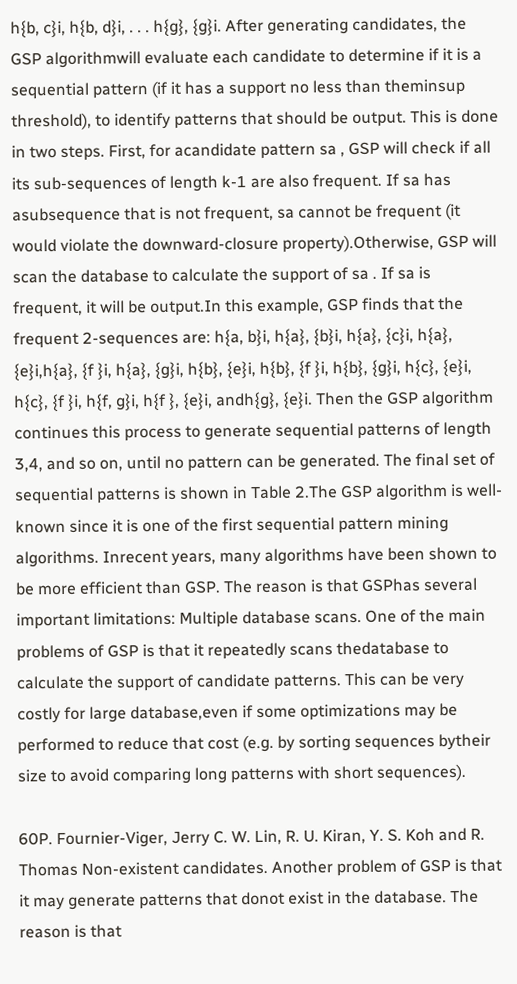h{b, c}i, h{b, d}i, . . . h{g}, {g}i. After generating candidates, the GSP algorithmwill evaluate each candidate to determine if it is a sequential pattern (if it has a support no less than theminsup threshold), to identify patterns that should be output. This is done in two steps. First, for acandidate pattern sa , GSP will check if all its sub-sequences of length k-1 are also frequent. If sa has asubsequence that is not frequent, sa cannot be frequent (it would violate the downward-closure property).Otherwise, GSP will scan the database to calculate the support of sa . If sa is frequent, it will be output.In this example, GSP finds that the frequent 2-sequences are: h{a, b}i, h{a}, {b}i, h{a}, {c}i, h{a}, {e}i,h{a}, {f }i, h{a}, {g}i, h{b}, {e}i, h{b}, {f }i, h{b}, {g}i, h{c}, {e}i, h{c}, {f }i, h{f, g}i, h{f }, {e}i, andh{g}, {e}i. Then the GSP algorithm continues this process to generate sequential patterns of length 3,4, and so on, until no pattern can be generated. The final set of sequential patterns is shown in Table 2.The GSP algorithm is well-known since it is one of the first sequential pattern mining algorithms. Inrecent years, many algorithms have been shown to be more efficient than GSP. The reason is that GSPhas several important limitations: Multiple database scans. One of the main problems of GSP is that it repeatedly scans thedatabase to calculate the support of candidate patterns. This can be very costly for large database,even if some optimizations may be performed to reduce that cost (e.g. by sorting sequences bytheir size to avoid comparing long patterns with short sequences).

60P. Fournier-Viger, Jerry C. W. Lin, R. U. Kiran, Y. S. Koh and R. Thomas Non-existent candidates. Another problem of GSP is that it may generate patterns that donot exist in the database. The reason is that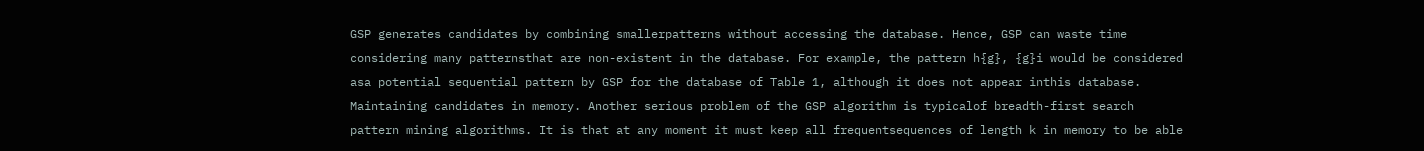GSP generates candidates by combining smallerpatterns without accessing the database. Hence, GSP can waste time considering many patternsthat are non-existent in the database. For example, the pattern h{g}, {g}i would be considered asa potential sequential pattern by GSP for the database of Table 1, although it does not appear inthis database. Maintaining candidates in memory. Another serious problem of the GSP algorithm is typicalof breadth-first search pattern mining algorithms. It is that at any moment it must keep all frequentsequences of length k in memory to be able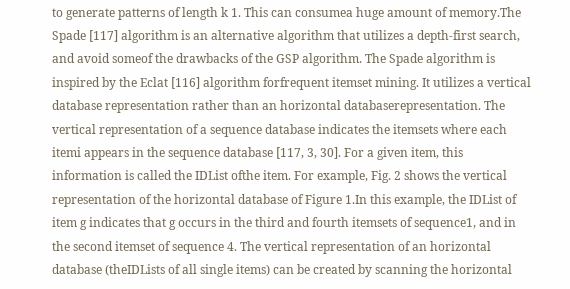to generate patterns of length k 1. This can consumea huge amount of memory.The Spade [117] algorithm is an alternative algorithm that utilizes a depth-first search, and avoid someof the drawbacks of the GSP algorithm. The Spade algorithm is inspired by the Eclat [116] algorithm forfrequent itemset mining. It utilizes a vertical database representation rather than an horizontal databaserepresentation. The vertical representation of a sequence database indicates the itemsets where each itemi appears in the sequence database [117, 3, 30]. For a given item, this information is called the IDList ofthe item. For example, Fig. 2 shows the vertical representation of the horizontal database of Figure 1.In this example, the IDList of item g indicates that g occurs in the third and fourth itemsets of sequence1, and in the second itemset of sequence 4. The vertical representation of an horizontal database (theIDLists of all single items) can be created by scanning the horizontal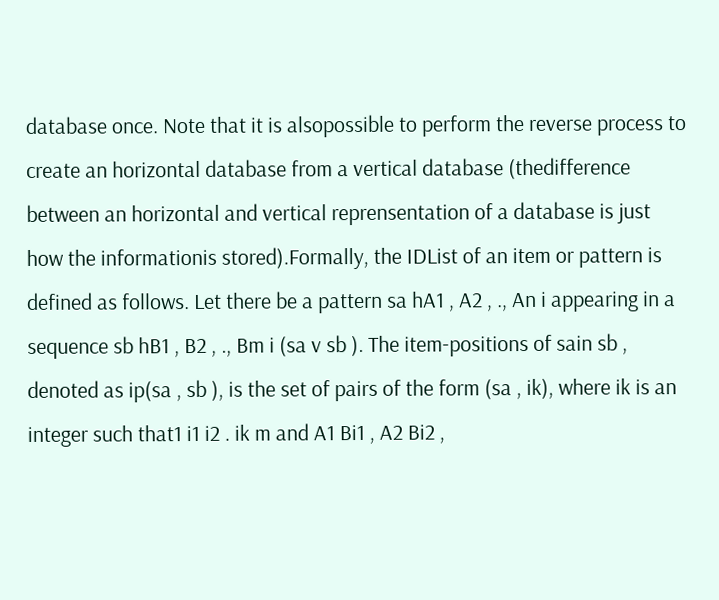database once. Note that it is alsopossible to perform the reverse process to create an horizontal database from a vertical database (thedifference between an horizontal and vertical reprensentation of a database is just how the informationis stored).Formally, the IDList of an item or pattern is defined as follows. Let there be a pattern sa hA1 , A2 , ., An i appearing in a sequence sb hB1 , B2 , ., Bm i (sa v sb ). The item-positions of sain sb , denoted as ip(sa , sb ), is the set of pairs of the form (sa , ik), where ik is an integer such that1 i1 i2 . ik m and A1 Bi1 , A2 Bi2 ,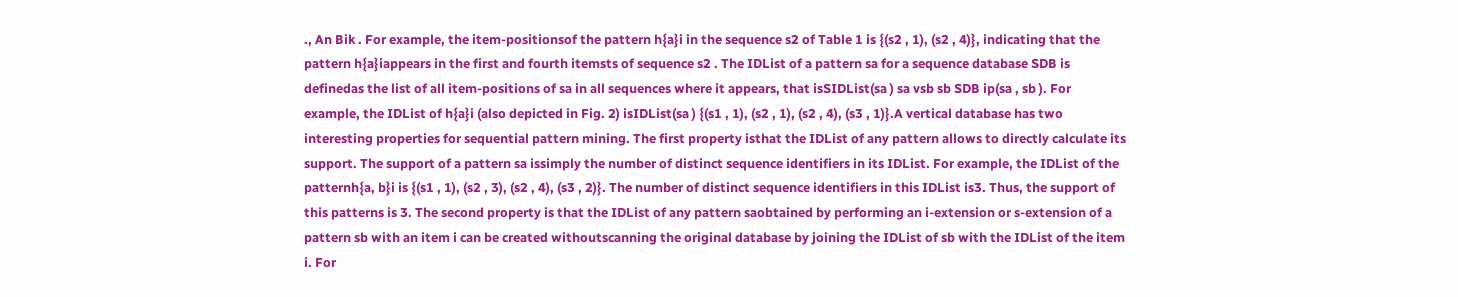., An Bik . For example, the item-positionsof the pattern h{a}i in the sequence s2 of Table 1 is {(s2 , 1), (s2 , 4)}, indicating that the pattern h{a}iappears in the first and fourth itemsts of sequence s2 . The IDList of a pattern sa for a sequence database SDB is definedas the list of all item-positions of sa in all sequences where it appears, that isSIDList(sa ) sa vsb sb SDB ip(sa , sb ). For example, the IDList of h{a}i (also depicted in Fig. 2) isIDList(sa ) {(s1 , 1), (s2 , 1), (s2 , 4), (s3 , 1)}.A vertical database has two interesting properties for sequential pattern mining. The first property isthat the IDList of any pattern allows to directly calculate its support. The support of a pattern sa issimply the number of distinct sequence identifiers in its IDList. For example, the IDList of the patternh{a, b}i is {(s1 , 1), (s2 , 3), (s2 , 4), (s3 , 2)}. The number of distinct sequence identifiers in this IDList is3. Thus, the support of this patterns is 3. The second property is that the IDList of any pattern saobtained by performing an i-extension or s-extension of a pattern sb with an item i can be created withoutscanning the original database by joining the IDList of sb with the IDList of the item i. For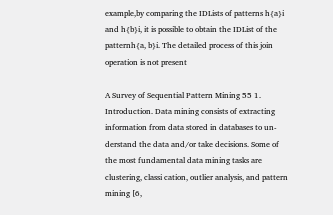example,by comparing the IDLists of patterns h{a}i and h{b}i, it is possible to obtain the IDList of the patternh{a, b}i. The detailed process of this join operation is not present

A Survey of Sequential Pattern Mining 55 1. Introduction. Data mining consists of extracting information from data stored in databases to un-derstand the data and/or take decisions. Some of the most fundamental data mining tasks are clustering, classi cation, outlier analysis, and pattern mining [6,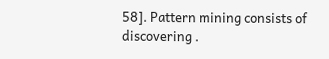58]. Pattern mining consists of discovering .